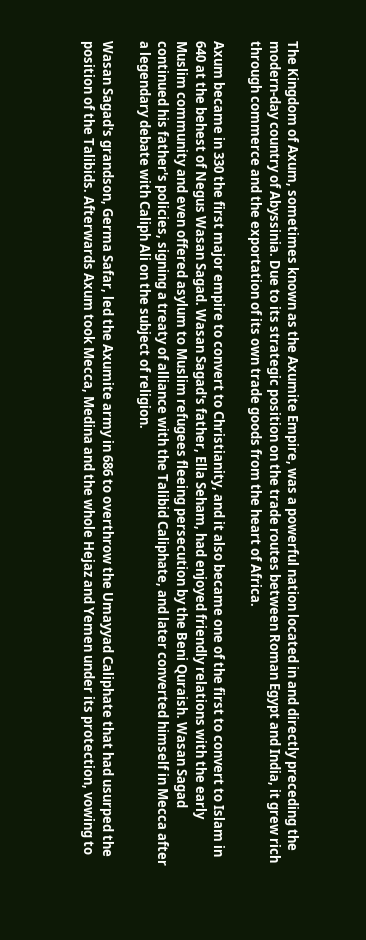The Kingdom of Axum, sometimes known as the Axumite Empire, was a powerful nation located in and directly preceding the modern-day country of Abyssinia. Due to its strategic position on the trade routes between Roman Egypt and India, it grew rich through commerce and the exportation of its own trade goods from the heart of Africa.

Axum became in 330 the first major empire to convert to Christianity, and it also became one of the first to convert to Islam in 640 at the behest of Negus Wasan Sagad. Wasan Sagad's father, Ella Seham, had enjoyed friendly relations with the early Muslim community and even offered asylum to Muslim refugees fleeing persecution by the Beni Quraish. Wasan Sagad continued his father's policies, signing a treaty of alliance with the Talibid Caliphate, and later converted himself in Mecca after a legendary debate with Caliph Ali on the subject of religion.

Wasan Sagad's grandson, Germa Safar, led the Axumite army in 686 to overthrow the Umayyad Caliphate that had usurped the position of the Talibids. Afterwards Axum took Mecca, Medina and the whole Hejaz and Yemen under its protection, vowing to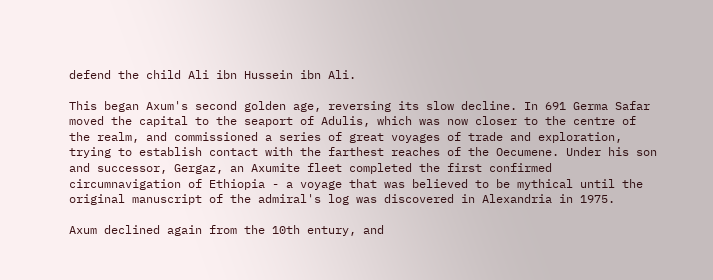defend the child Ali ibn Hussein ibn Ali.

This began Axum's second golden age, reversing its slow decline. In 691 Germa Safar moved the capital to the seaport of Adulis, which was now closer to the centre of the realm, and commissioned a series of great voyages of trade and exploration, trying to establish contact with the farthest reaches of the Oecumene. Under his son and successor, Gergaz, an Axumite fleet completed the first confirmed circumnavigation of Ethiopia - a voyage that was believed to be mythical until the original manuscript of the admiral's log was discovered in Alexandria in 1975.

Axum declined again from the 10th entury, and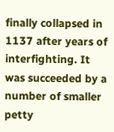finally collapsed in 1137 after years of interfighting. It was succeeded by a number of smaller petty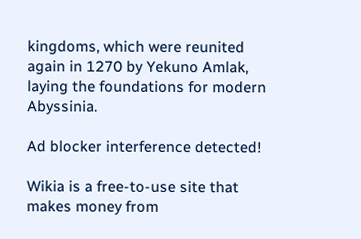kingdoms, which were reunited again in 1270 by Yekuno Amlak, laying the foundations for modern Abyssinia.

Ad blocker interference detected!

Wikia is a free-to-use site that makes money from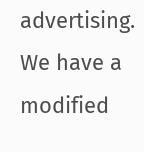advertising. We have a modified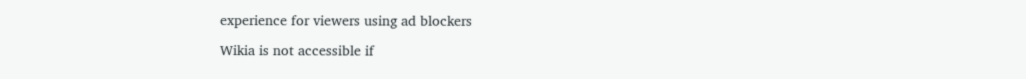experience for viewers using ad blockers

Wikia is not accessible if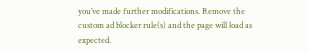you’ve made further modifications. Remove the custom ad blocker rule(s) and the page will load as expected.